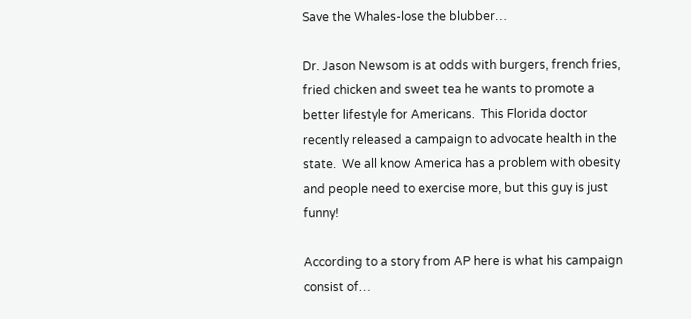Save the Whales-lose the blubber…

Dr. Jason Newsom is at odds with burgers, french fries, fried chicken and sweet tea he wants to promote a better lifestyle for Americans.  This Florida doctor recently released a campaign to advocate health in the state.  We all know America has a problem with obesity and people need to exercise more, but this guy is just funny!

According to a story from AP here is what his campaign consist of…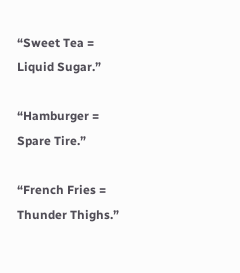“Sweet Tea = Liquid Sugar.”

“Hamburger = Spare Tire.”

“French Fries = Thunder Thighs.”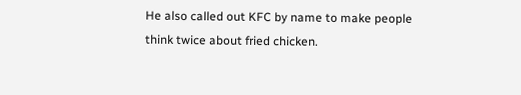He also called out KFC by name to make people think twice about fried chicken.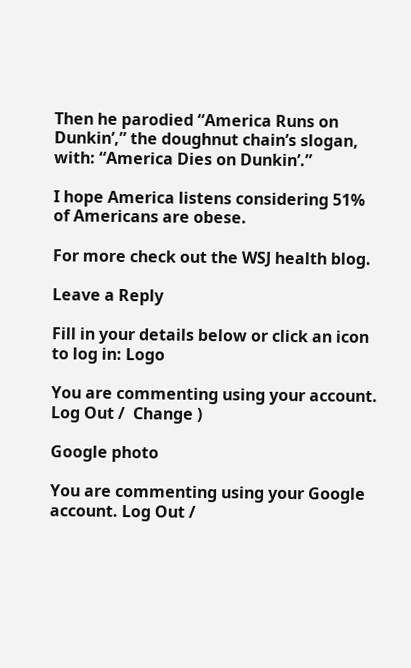Then he parodied “America Runs on Dunkin’,” the doughnut chain’s slogan, with: “America Dies on Dunkin’.”

I hope America listens considering 51% of Americans are obese.

For more check out the WSJ health blog.

Leave a Reply

Fill in your details below or click an icon to log in: Logo

You are commenting using your account. Log Out /  Change )

Google photo

You are commenting using your Google account. Log Out /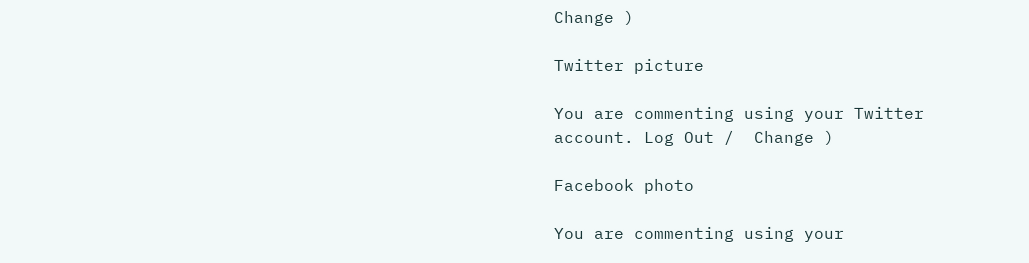Change )

Twitter picture

You are commenting using your Twitter account. Log Out /  Change )

Facebook photo

You are commenting using your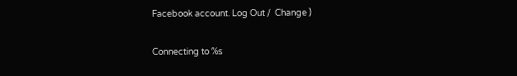Facebook account. Log Out /  Change )

Connecting to %s